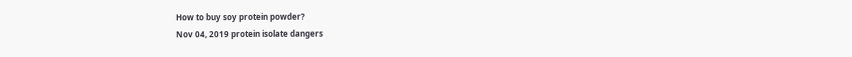How to buy soy protein powder?
Nov 04, 2019 protein isolate dangers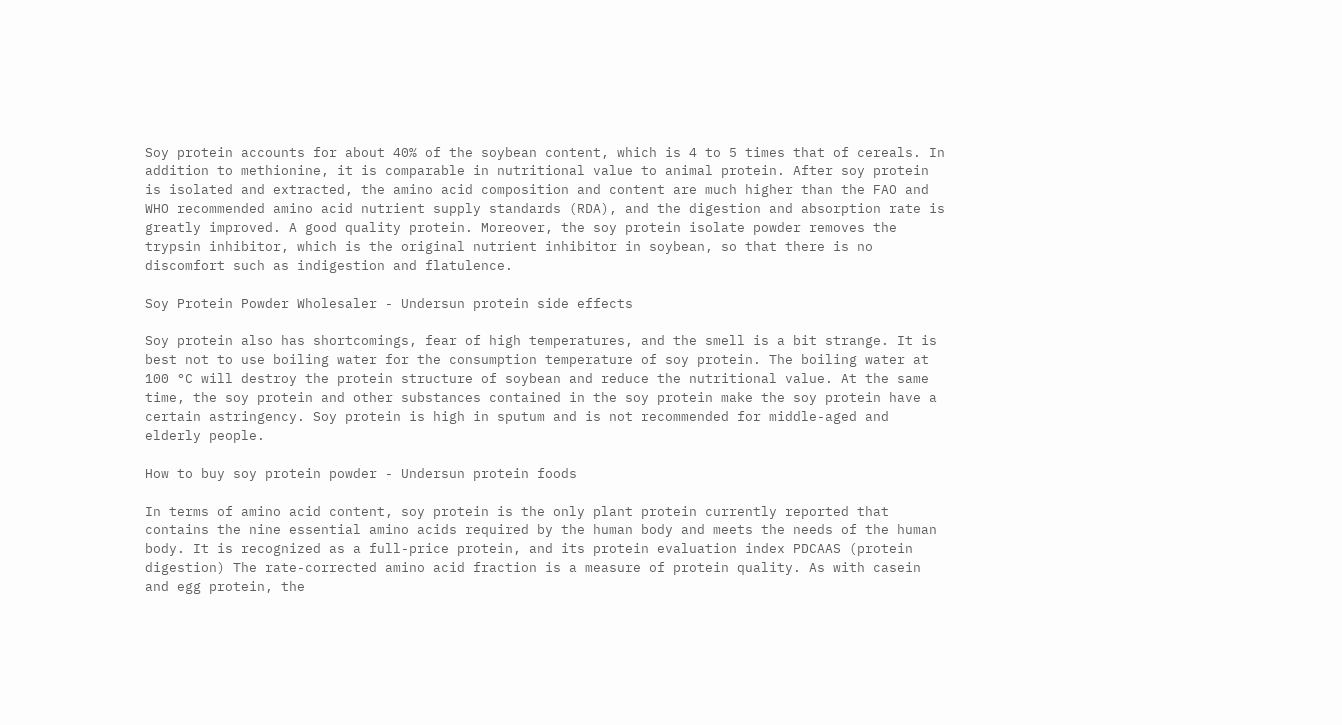Soy protein accounts for about 40% of the soybean content, which is 4 to 5 times that of cereals. In addition to methionine, it is comparable in nutritional value to animal protein. After soy protein is isolated and extracted, the amino acid composition and content are much higher than the FAO and WHO recommended amino acid nutrient supply standards (RDA), and the digestion and absorption rate is greatly improved. A good quality protein. Moreover, the soy protein isolate powder removes the trypsin inhibitor, which is the original nutrient inhibitor in soybean, so that there is no discomfort such as indigestion and flatulence.

Soy Protein Powder Wholesaler - Undersun protein side effects

Soy protein also has shortcomings, fear of high temperatures, and the smell is a bit strange. It is best not to use boiling water for the consumption temperature of soy protein. The boiling water at 100 °C will destroy the protein structure of soybean and reduce the nutritional value. At the same time, the soy protein and other substances contained in the soy protein make the soy protein have a certain astringency. Soy protein is high in sputum and is not recommended for middle-aged and elderly people.

How to buy soy protein powder - Undersun protein foods

In terms of amino acid content, soy protein is the only plant protein currently reported that contains the nine essential amino acids required by the human body and meets the needs of the human body. It is recognized as a full-price protein, and its protein evaluation index PDCAAS (protein digestion) The rate-corrected amino acid fraction is a measure of protein quality. As with casein and egg protein, the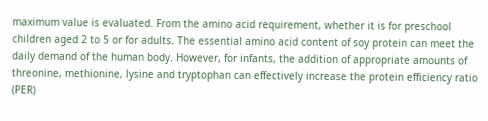maximum value is evaluated. From the amino acid requirement, whether it is for preschool children aged 2 to 5 or for adults. The essential amino acid content of soy protein can meet the daily demand of the human body. However, for infants, the addition of appropriate amounts of threonine, methionine, lysine and tryptophan can effectively increase the protein efficiency ratio (PER)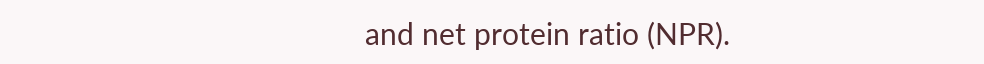and net protein ratio (NPR).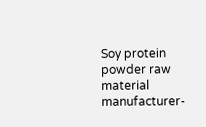Soy protein powder raw material manufacturer-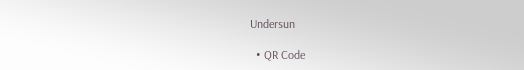Undersun

  • QR Code